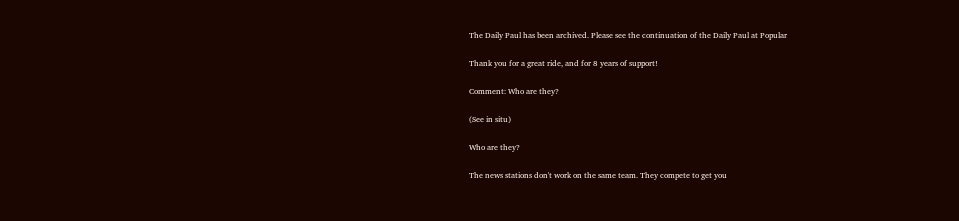The Daily Paul has been archived. Please see the continuation of the Daily Paul at Popular

Thank you for a great ride, and for 8 years of support!

Comment: Who are they?

(See in situ)

Who are they?

The news stations don't work on the same team. They compete to get you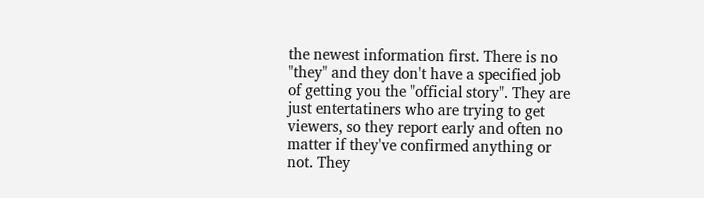the newest information first. There is no "they" and they don't have a specified job of getting you the "official story". They are just entertatiners who are trying to get viewers, so they report early and often no matter if they've confirmed anything or not. They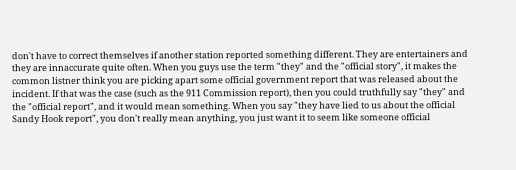don't have to correct themselves if another station reported something different. They are entertainers and they are innaccurate quite often. When you guys use the term "they" and the "official story", it makes the common listner think you are picking apart some official government report that was released about the incident. If that was the case (such as the 911 Commission report), then you could truthfully say "they" and the "official report", and it would mean something. When you say "they have lied to us about the official Sandy Hook report", you don't really mean anything, you just want it to seem like someone official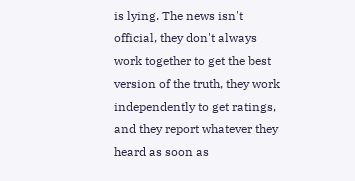is lying. The news isn't official, they don't always work together to get the best version of the truth, they work independently to get ratings, and they report whatever they heard as soon as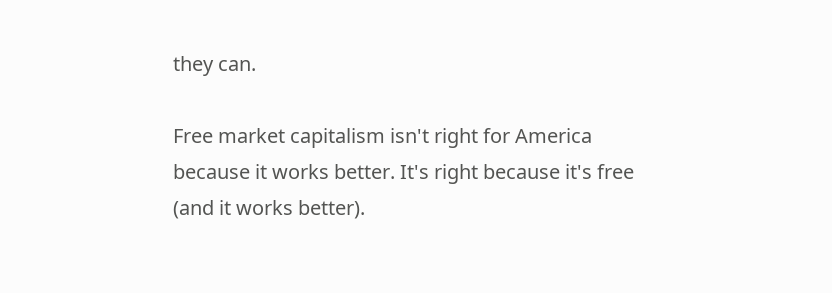they can.

Free market capitalism isn't right for America because it works better. It's right because it's free (and it works better).